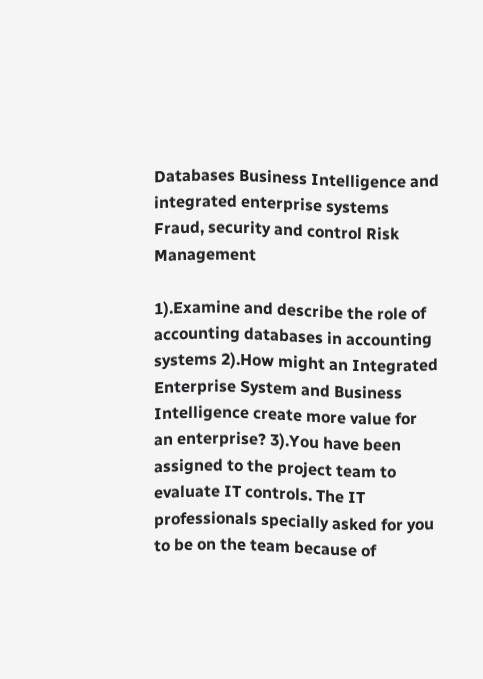Databases Business Intelligence and integrated enterprise systems Fraud, security and control Risk Management

1).Examine and describe the role of accounting databases in accounting systems 2).How might an Integrated Enterprise System and Business Intelligence create more value for an enterprise? 3).You have been assigned to the project team to evaluate IT controls. The IT professionals specially asked for you to be on the team because of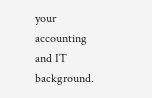your accounting and IT background.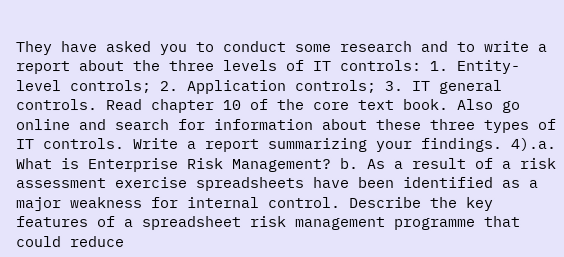They have asked you to conduct some research and to write a report about the three levels of IT controls: 1. Entity-level controls; 2. Application controls; 3. IT general controls. Read chapter 10 of the core text book. Also go online and search for information about these three types of IT controls. Write a report summarizing your findings. 4).a. What is Enterprise Risk Management? b. As a result of a risk assessment exercise spreadsheets have been identified as a major weakness for internal control. Describe the key features of a spreadsheet risk management programme that could reduce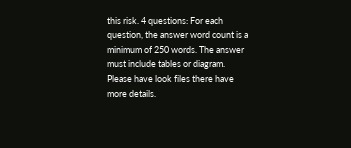this risk. 4 questions: For each question, the answer word count is a minimum of 250 words. The answer must include tables or diagram. Please have look files there have more details.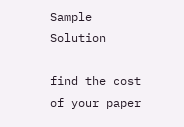Sample Solution

find the cost of your paper